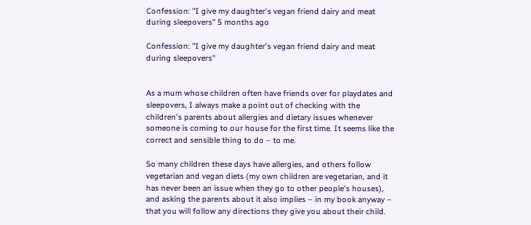Confession: "I give my daughter's vegan friend dairy and meat during sleepovers" 5 months ago

Confession: "I give my daughter's vegan friend dairy and meat during sleepovers"


As a mum whose children often have friends over for playdates and sleepovers, I always make a point out of checking with the children's parents about allergies and dietary issues whenever someone is coming to our house for the first time. It seems like the correct and sensible thing to do – to me.

So many children these days have allergies, and others follow vegetarian and vegan diets (my own children are vegetarian, and it has never been an issue when they go to other people's houses), and asking the parents about it also implies – in my book anyway – that you will follow any directions they give you about their child.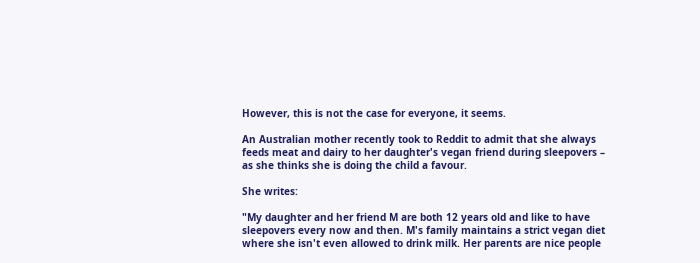However, this is not the case for everyone, it seems.

An Australian mother recently took to Reddit to admit that she always feeds meat and dairy to her daughter's vegan friend during sleepovers – as she thinks she is doing the child a favour.

She writes:

"My daughter and her friend M are both 12 years old and like to have sleepovers every now and then. M's family maintains a strict vegan diet where she isn't even allowed to drink milk. Her parents are nice people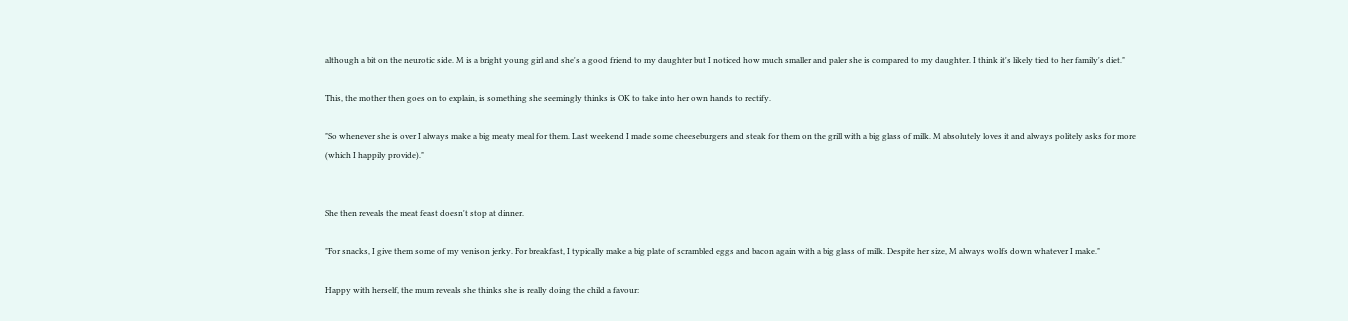although a bit on the neurotic side. M is a bright young girl and she's a good friend to my daughter but I noticed how much smaller and paler she is compared to my daughter. I think it's likely tied to her family's diet."

This, the mother then goes on to explain, is something she seemingly thinks is OK to take into her own hands to rectify.

"So whenever she is over I always make a big meaty meal for them. Last weekend I made some cheeseburgers and steak for them on the grill with a big glass of milk. M absolutely loves it and always politely asks for more (which I happily provide)."


She then reveals the meat feast doesn't stop at dinner.

"For snacks, I give them some of my venison jerky. For breakfast, I typically make a big plate of scrambled eggs and bacon again with a big glass of milk. Despite her size, M always wolfs down whatever I make."

Happy with herself, the mum reveals she thinks she is really doing the child a favour: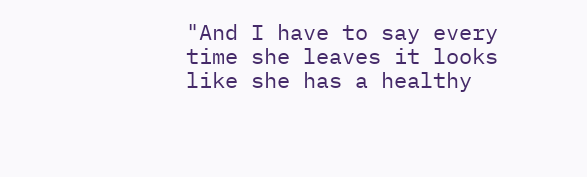"And I have to say every time she leaves it looks like she has a healthy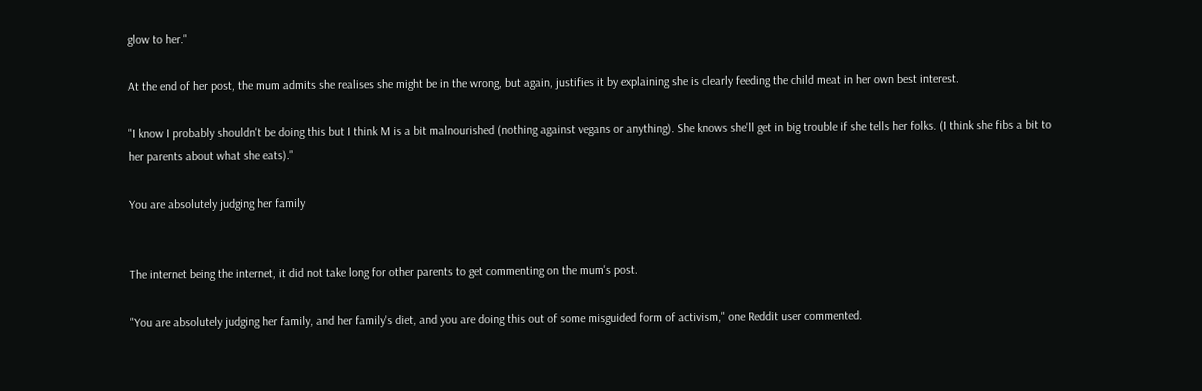glow to her."

At the end of her post, the mum admits she realises she might be in the wrong, but again, justifies it by explaining she is clearly feeding the child meat in her own best interest.

"I know I probably shouldn't be doing this but I think M is a bit malnourished (nothing against vegans or anything). She knows she'll get in big trouble if she tells her folks. (I think she fibs a bit to her parents about what she eats)."

You are absolutely judging her family


The internet being the internet, it did not take long for other parents to get commenting on the mum's post.

"You are absolutely judging her family, and her family's diet, and you are doing this out of some misguided form of activism," one Reddit user commented.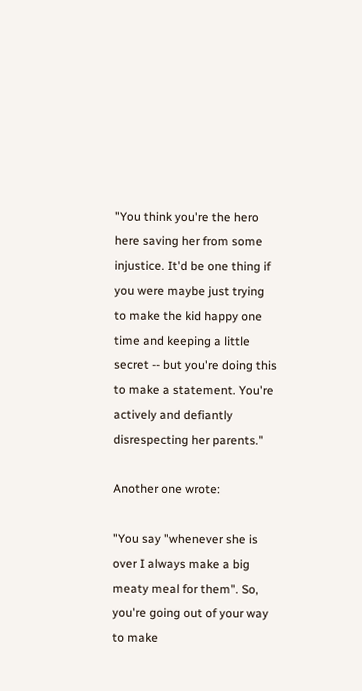"You think you're the hero here saving her from some injustice. It'd be one thing if you were maybe just trying to make the kid happy one time and keeping a little secret -- but you're doing this to make a statement. You're actively and defiantly disrespecting her parents."

Another one wrote:

"You say "whenever she is over I always make a big meaty meal for them". So, you're going out of your way to make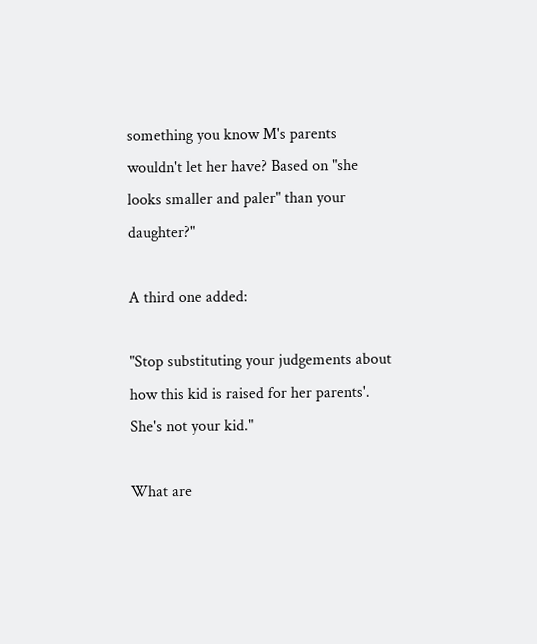something you know M's parents wouldn't let her have? Based on "she looks smaller and paler" than your daughter?"

A third one added:

"Stop substituting your judgements about how this kid is raised for her parents'. She's not your kid."

What are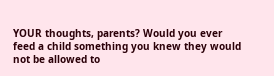YOUR thoughts, parents? Would you ever feed a child something you knew they would not be allowed to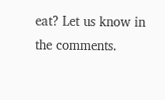eat? Let us know in the comments.